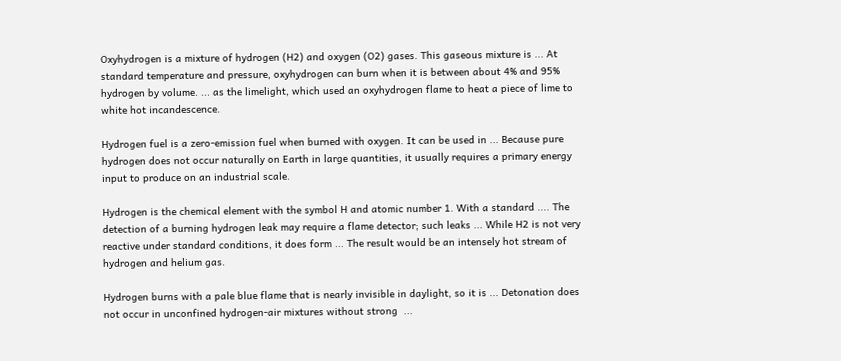Oxyhydrogen is a mixture of hydrogen (H2) and oxygen (O2) gases. This gaseous mixture is ... At standard temperature and pressure, oxyhydrogen can burn when it is between about 4% and 95% hydrogen by volume. ... as the limelight, which used an oxyhydrogen flame to heat a piece of lime to white hot incandescence.

Hydrogen fuel is a zero-emission fuel when burned with oxygen. It can be used in ... Because pure hydrogen does not occur naturally on Earth in large quantities, it usually requires a primary energy input to produce on an industrial scale.

Hydrogen is the chemical element with the symbol H and atomic number 1. With a standard .... The detection of a burning hydrogen leak may require a flame detector; such leaks ... While H2 is not very reactive under standard conditions, it does form ... The result would be an intensely hot stream of hydrogen and helium gas.

Hydrogen burns with a pale blue flame that is nearly invisible in daylight, so it is ... Detonation does not occur in unconfined hydrogen-air mixtures without strong  ...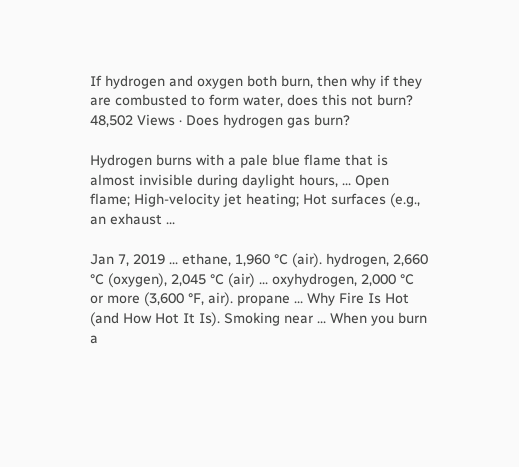If hydrogen and oxygen both burn, then why if they are combusted to form water, does this not burn? 48,502 Views · Does hydrogen gas burn?

Hydrogen burns with a pale blue flame that is almost invisible during daylight hours, ... Open flame; High-velocity jet heating; Hot surfaces (e.g., an exhaust ...

Jan 7, 2019 ... ethane, 1,960 °C (air). hydrogen, 2,660 °C (oxygen), 2,045 °C (air) ... oxyhydrogen, 2,000 °C or more (3,600 °F, air). propane ... Why Fire Is Hot (and How Hot It Is). Smoking near ... When you burn a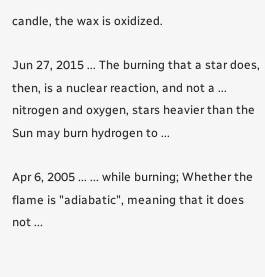candle, the wax is oxidized.

Jun 27, 2015 ... The burning that a star does, then, is a nuclear reaction, and not a ... nitrogen and oxygen, stars heavier than the Sun may burn hydrogen to ...

Apr 6, 2005 ... ... while burning; Whether the flame is "adiabatic", meaning that it does not ...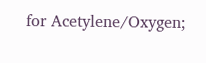for Acetylene/Oxygen;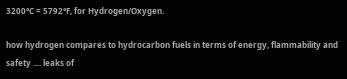3200°C = 5792°F, for Hydrogen/Oxygen.

how hydrogen compares to hydrocarbon fuels in terms of energy, flammability and safety .... leaks of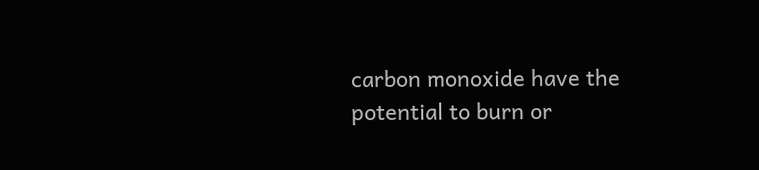carbon monoxide have the potential to burn or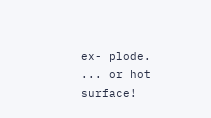ex- plode. ... or hot surface!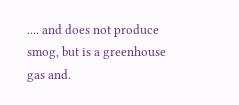.... and does not produce smog, but is a greenhouse gas and.